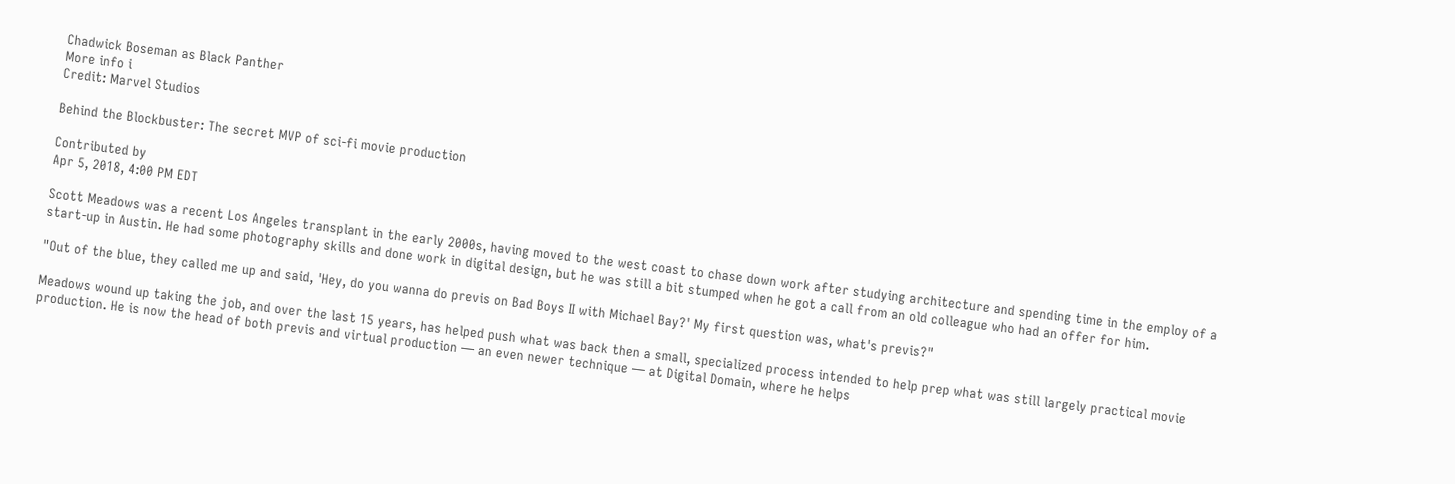Chadwick Boseman as Black Panther
More info i
Credit: Marvel Studios

Behind the Blockbuster: The secret MVP of sci-fi movie production

Contributed by
Apr 5, 2018, 4:00 PM EDT

Scott Meadows was a recent Los Angeles transplant in the early 2000s, having moved to the west coast to chase down work after studying architecture and spending time in the employ of a start-up in Austin. He had some photography skills and done work in digital design, but he was still a bit stumped when he got a call from an old colleague who had an offer for him.

"Out of the blue, they called me up and said, 'Hey, do you wanna do previs on Bad Boys II with Michael Bay?' My first question was, what's previs?"

Meadows wound up taking the job, and over the last 15 years, has helped push what was back then a small, specialized process intended to help prep what was still largely practical movie production. He is now the head of both previs and virtual production — an even newer technique — at Digital Domain, where he helps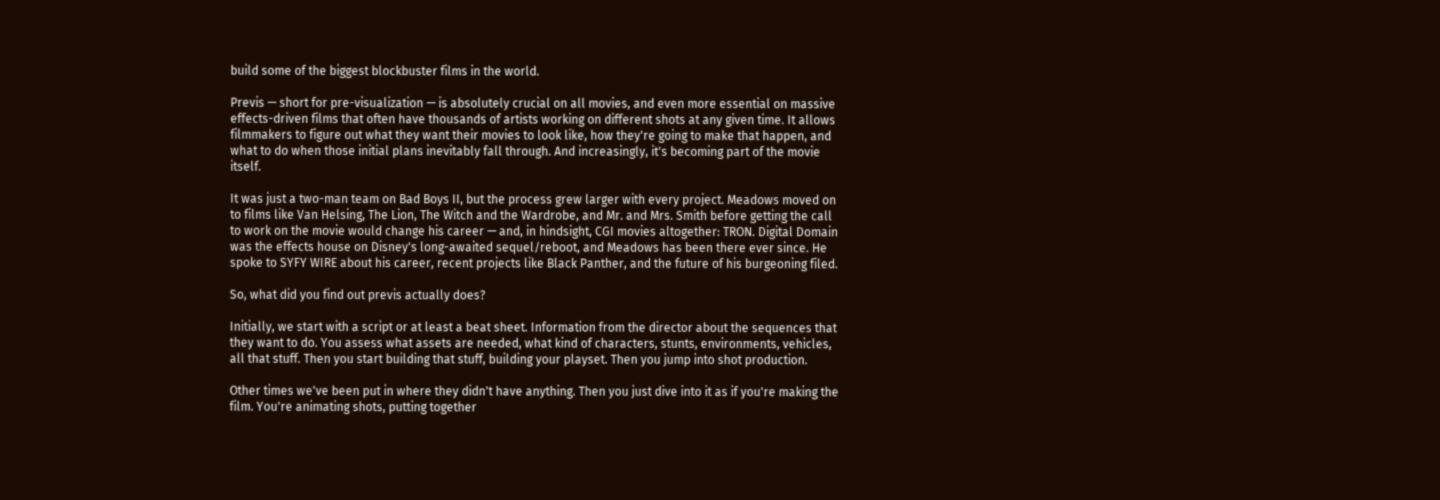build some of the biggest blockbuster films in the world.

Previs — short for pre-visualization — is absolutely crucial on all movies, and even more essential on massive effects-driven films that often have thousands of artists working on different shots at any given time. It allows filmmakers to figure out what they want their movies to look like, how they're going to make that happen, and what to do when those initial plans inevitably fall through. And increasingly, it's becoming part of the movie itself.

It was just a two-man team on Bad Boys II, but the process grew larger with every project. Meadows moved on to films like Van Helsing, The Lion, The Witch and the Wardrobe, and Mr. and Mrs. Smith before getting the call to work on the movie would change his career — and, in hindsight, CGI movies altogether: TRON. Digital Domain was the effects house on Disney's long-awaited sequel/reboot, and Meadows has been there ever since. He spoke to SYFY WIRE about his career, recent projects like Black Panther, and the future of his burgeoning filed.

So, what did you find out previs actually does?

Initially, we start with a script or at least a beat sheet. Information from the director about the sequences that they want to do. You assess what assets are needed, what kind of characters, stunts, environments, vehicles, all that stuff. Then you start building that stuff, building your playset. Then you jump into shot production.

Other times we've been put in where they didn't have anything. Then you just dive into it as if you're making the film. You're animating shots, putting together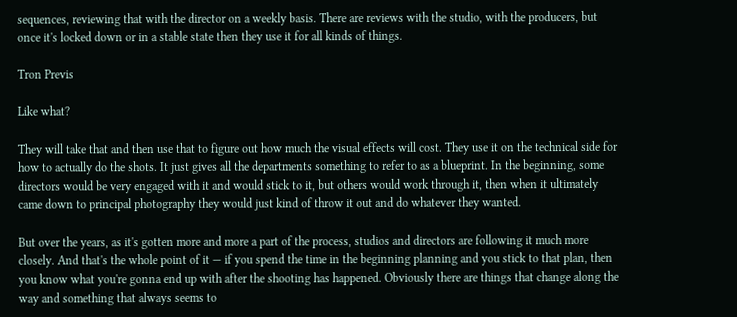sequences, reviewing that with the director on a weekly basis. There are reviews with the studio, with the producers, but once it's locked down or in a stable state then they use it for all kinds of things.

Tron Previs

Like what?

They will take that and then use that to figure out how much the visual effects will cost. They use it on the technical side for how to actually do the shots. It just gives all the departments something to refer to as a blueprint. In the beginning, some directors would be very engaged with it and would stick to it, but others would work through it, then when it ultimately came down to principal photography they would just kind of throw it out and do whatever they wanted.

But over the years, as it's gotten more and more a part of the process, studios and directors are following it much more closely. And that's the whole point of it — if you spend the time in the beginning planning and you stick to that plan, then you know what you're gonna end up with after the shooting has happened. Obviously there are things that change along the way and something that always seems to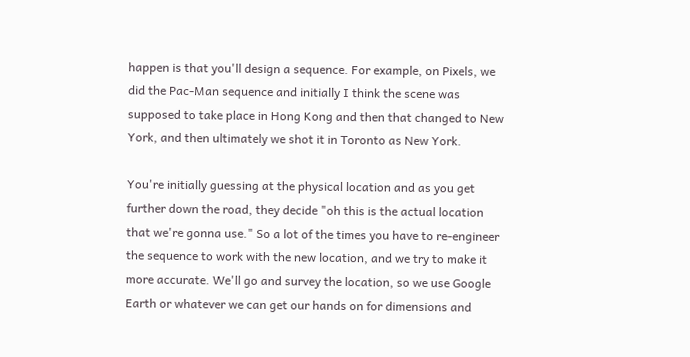happen is that you'll design a sequence. For example, on Pixels, we did the Pac-Man sequence and initially I think the scene was supposed to take place in Hong Kong and then that changed to New York, and then ultimately we shot it in Toronto as New York.

You're initially guessing at the physical location and as you get further down the road, they decide "oh this is the actual location that we're gonna use." So a lot of the times you have to re-engineer the sequence to work with the new location, and we try to make it more accurate. We'll go and survey the location, so we use Google Earth or whatever we can get our hands on for dimensions and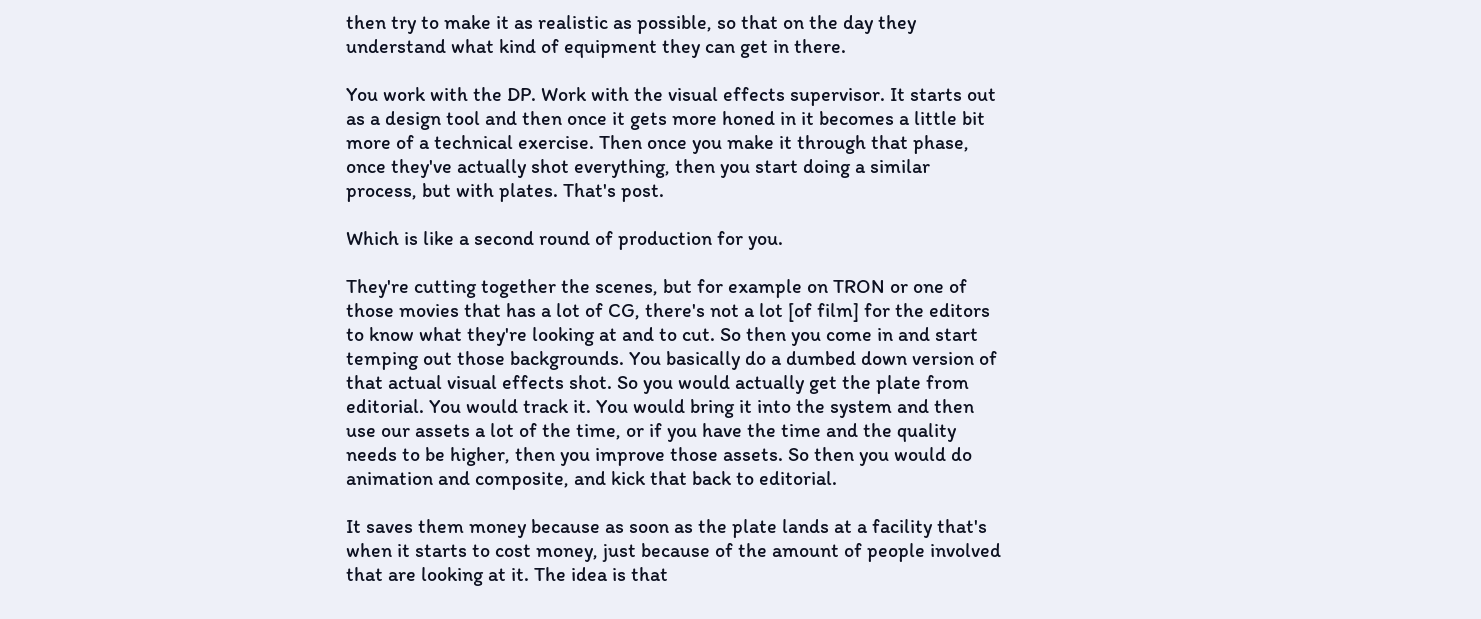then try to make it as realistic as possible, so that on the day they understand what kind of equipment they can get in there.

You work with the DP. Work with the visual effects supervisor. It starts out as a design tool and then once it gets more honed in it becomes a little bit more of a technical exercise. Then once you make it through that phase, once they've actually shot everything, then you start doing a similar process, but with plates. That's post.

Which is like a second round of production for you.

They're cutting together the scenes, but for example on TRON or one of those movies that has a lot of CG, there's not a lot [of film] for the editors to know what they're looking at and to cut. So then you come in and start temping out those backgrounds. You basically do a dumbed down version of that actual visual effects shot. So you would actually get the plate from editorial. You would track it. You would bring it into the system and then use our assets a lot of the time, or if you have the time and the quality needs to be higher, then you improve those assets. So then you would do animation and composite, and kick that back to editorial.

It saves them money because as soon as the plate lands at a facility that's when it starts to cost money, just because of the amount of people involved that are looking at it. The idea is that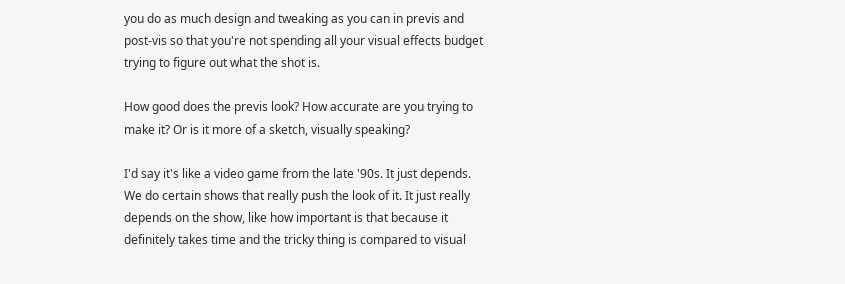you do as much design and tweaking as you can in previs and post-vis so that you're not spending all your visual effects budget trying to figure out what the shot is.

How good does the previs look? How accurate are you trying to make it? Or is it more of a sketch, visually speaking?

I'd say it's like a video game from the late '90s. It just depends. We do certain shows that really push the look of it. It just really depends on the show, like how important is that because it definitely takes time and the tricky thing is compared to visual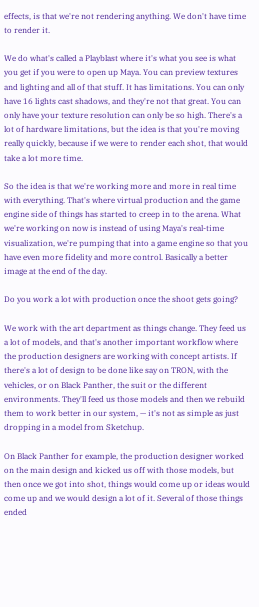effects, is that we're not rendering anything. We don't have time to render it.

We do what's called a Playblast where it's what you see is what you get if you were to open up Maya. You can preview textures and lighting and all of that stuff. It has limitations. You can only have 16 lights cast shadows, and they're not that great. You can only have your texture resolution can only be so high. There's a lot of hardware limitations, but the idea is that you're moving really quickly, because if we were to render each shot, that would take a lot more time.

So the idea is that we're working more and more in real time with everything. That's where virtual production and the game engine side of things has started to creep in to the arena. What we're working on now is instead of using Maya's real-time visualization, we're pumping that into a game engine so that you have even more fidelity and more control. Basically a better image at the end of the day.

Do you work a lot with production once the shoot gets going?

We work with the art department as things change. They feed us a lot of models, and that's another important workflow where the production designers are working with concept artists. If there's a lot of design to be done like say on TRON, with the vehicles, or on Black Panther, the suit or the different environments. They'll feed us those models and then we rebuild them to work better in our system, — it's not as simple as just dropping in a model from Sketchup.

On Black Panther for example, the production designer worked on the main design and kicked us off with those models, but then once we got into shot, things would come up or ideas would come up and we would design a lot of it. Several of those things ended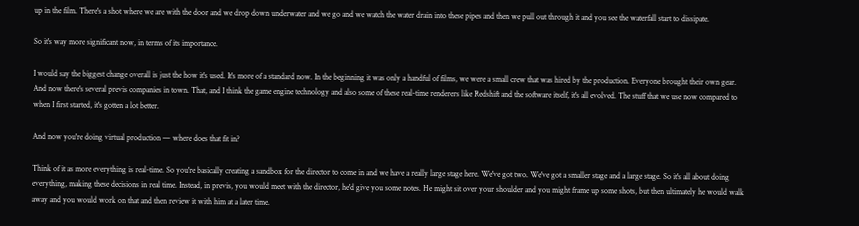up in the film. There's a shot where we are with the door and we drop down underwater and we go and we watch the water drain into these pipes and then we pull out through it and you see the waterfall start to dissipate.

So it's way more significant now, in terms of its importance.

I would say the biggest change overall is just the how it's used. It's more of a standard now. In the beginning it was only a handful of films, we were a small crew that was hired by the production. Everyone brought their own gear. And now there's several previs companies in town. That, and I think the game engine technology and also some of these real-time renderers like Redshift and the software itself, it's all evolved. The stuff that we use now compared to when I first started, it's gotten a lot better.

And now you're doing virtual production — where does that fit in?

Think of it as more everything is real-time. So you're basically creating a sandbox for the director to come in and we have a really large stage here. We've got two. We've got a smaller stage and a large stage. So it's all about doing everything, making these decisions in real time. Instead, in previs, you would meet with the director, he'd give you some notes. He might sit over your shoulder and you might frame up some shots, but then ultimately he would walk away and you would work on that and then review it with him at a later time.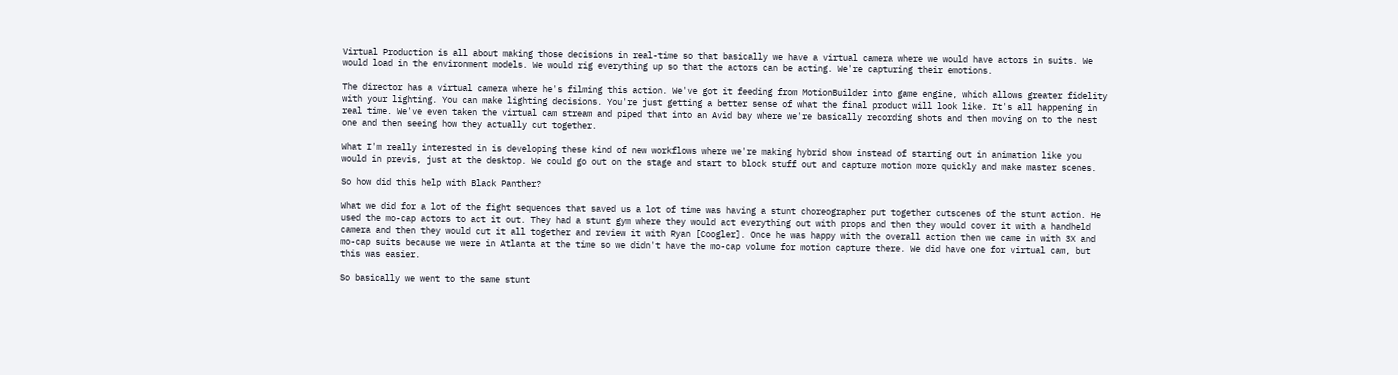Virtual Production is all about making those decisions in real-time so that basically we have a virtual camera where we would have actors in suits. We would load in the environment models. We would rig everything up so that the actors can be acting. We're capturing their emotions.

The director has a virtual camera where he's filming this action. We've got it feeding from MotionBuilder into game engine, which allows greater fidelity with your lighting. You can make lighting decisions. You're just getting a better sense of what the final product will look like. It's all happening in real time. We've even taken the virtual cam stream and piped that into an Avid bay where we're basically recording shots and then moving on to the nest one and then seeing how they actually cut together.

What I'm really interested in is developing these kind of new workflows where we're making hybrid show instead of starting out in animation like you would in previs, just at the desktop. We could go out on the stage and start to block stuff out and capture motion more quickly and make master scenes.

So how did this help with Black Panther?

What we did for a lot of the fight sequences that saved us a lot of time was having a stunt choreographer put together cutscenes of the stunt action. He used the mo-cap actors to act it out. They had a stunt gym where they would act everything out with props and then they would cover it with a handheld camera and then they would cut it all together and review it with Ryan [Coogler]. Once he was happy with the overall action then we came in with 3X and mo-cap suits because we were in Atlanta at the time so we didn't have the mo-cap volume for motion capture there. We did have one for virtual cam, but this was easier.

So basically we went to the same stunt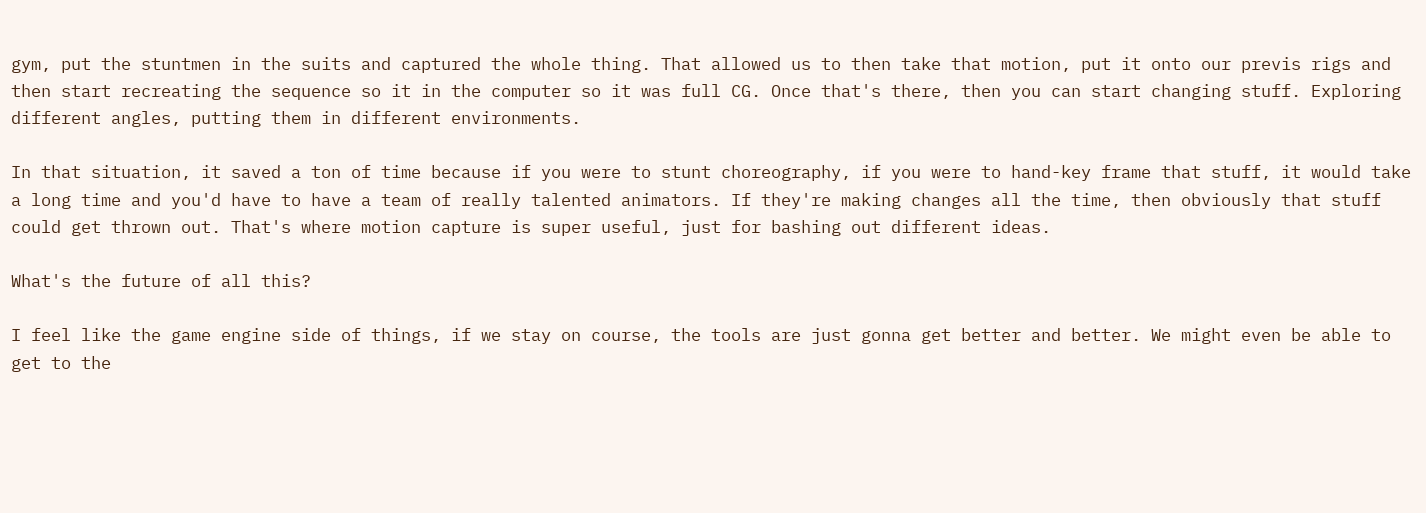gym, put the stuntmen in the suits and captured the whole thing. That allowed us to then take that motion, put it onto our previs rigs and then start recreating the sequence so it in the computer so it was full CG. Once that's there, then you can start changing stuff. Exploring different angles, putting them in different environments.

In that situation, it saved a ton of time because if you were to stunt choreography, if you were to hand-key frame that stuff, it would take a long time and you'd have to have a team of really talented animators. If they're making changes all the time, then obviously that stuff could get thrown out. That's where motion capture is super useful, just for bashing out different ideas.

What's the future of all this?

I feel like the game engine side of things, if we stay on course, the tools are just gonna get better and better. We might even be able to get to the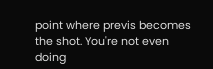point where previs becomes the shot. You're not even doing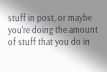stuff in post, or maybe you're doing the amount of stuff that you do in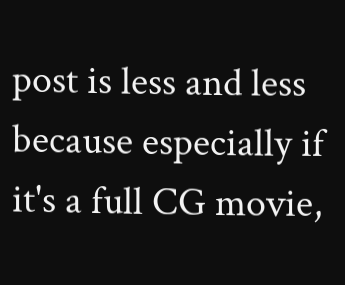post is less and less because especially if it's a full CG movie,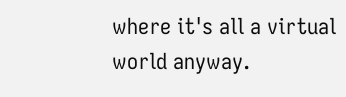where it's all a virtual world anyway.